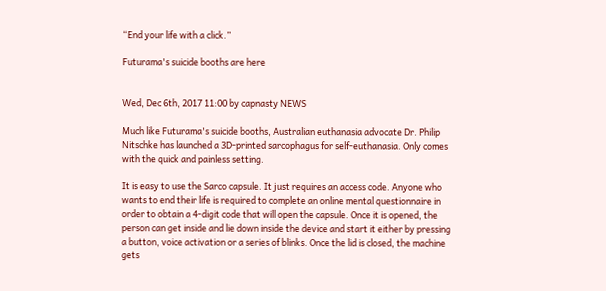“End your life with a click.”

Futurama's suicide booths are here


Wed, Dec 6th, 2017 11:00 by capnasty NEWS

Much like Futurama's suicide booths, Australian euthanasia advocate Dr. Philip Nitschke has launched a 3D-printed sarcophagus for self-euthanasia. Only comes with the quick and painless setting.

It is easy to use the Sarco capsule. It just requires an access code. Anyone who wants to end their life is required to complete an online mental questionnaire in order to obtain a 4-digit code that will open the capsule. Once it is opened, the person can get inside and lie down inside the device and start it either by pressing a button, voice activation or a series of blinks. Once the lid is closed, the machine gets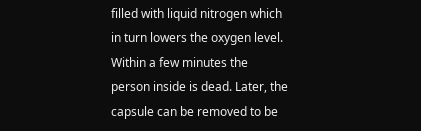filled with liquid nitrogen which in turn lowers the oxygen level. Within a few minutes the person inside is dead. Later, the capsule can be removed to be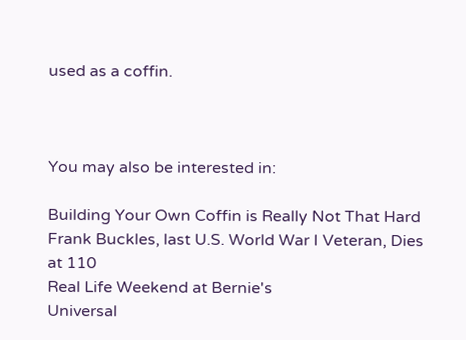used as a coffin.



You may also be interested in:

Building Your Own Coffin is Really Not That Hard
Frank Buckles, last U.S. World War I Veteran, Dies at 110
Real Life Weekend at Bernie's
Universal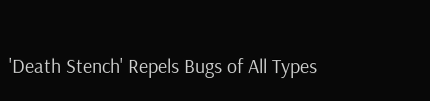'Death Stench' Repels Bugs of All Types